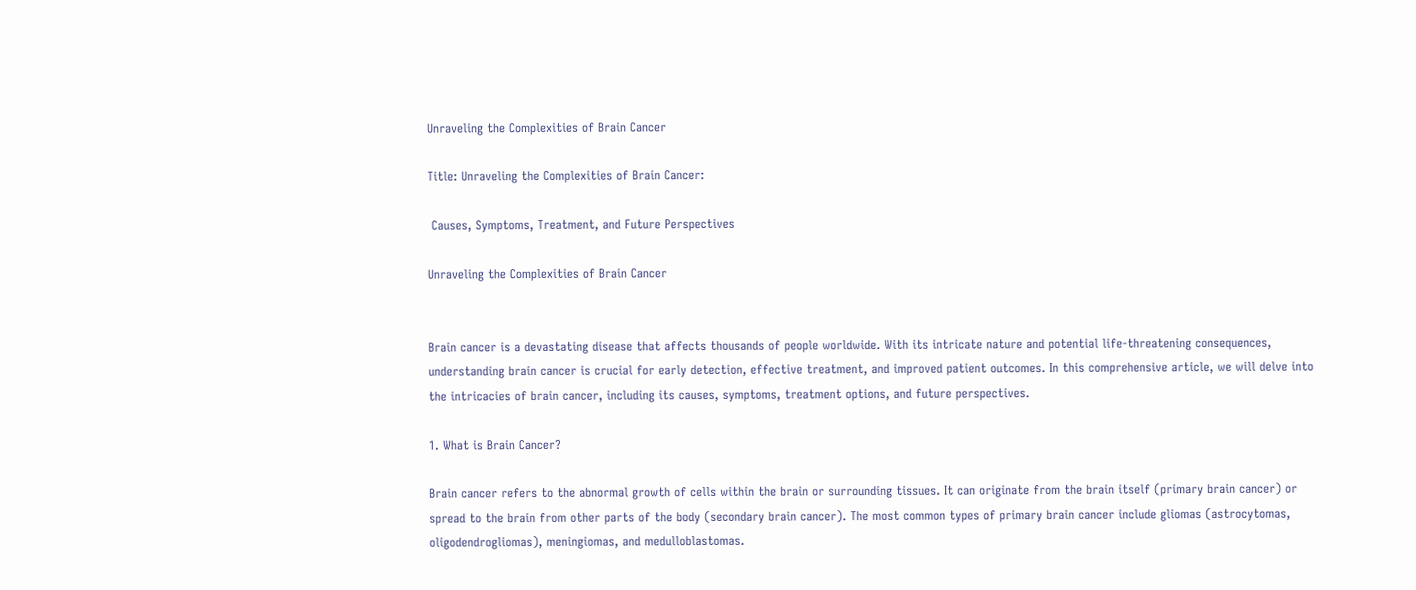Unraveling the Complexities of Brain Cancer

Title: Unraveling the Complexities of Brain Cancer:

 Causes, Symptoms, Treatment, and Future Perspectives

Unraveling the Complexities of Brain Cancer


Brain cancer is a devastating disease that affects thousands of people worldwide. With its intricate nature and potential life-threatening consequences, understanding brain cancer is crucial for early detection, effective treatment, and improved patient outcomes. In this comprehensive article, we will delve into the intricacies of brain cancer, including its causes, symptoms, treatment options, and future perspectives.

1. What is Brain Cancer?

Brain cancer refers to the abnormal growth of cells within the brain or surrounding tissues. It can originate from the brain itself (primary brain cancer) or spread to the brain from other parts of the body (secondary brain cancer). The most common types of primary brain cancer include gliomas (astrocytomas, oligodendrogliomas), meningiomas, and medulloblastomas.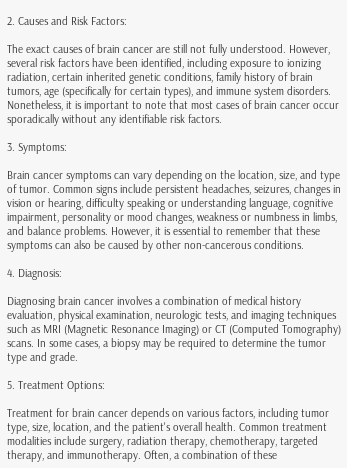2. Causes and Risk Factors:

The exact causes of brain cancer are still not fully understood. However, several risk factors have been identified, including exposure to ionizing radiation, certain inherited genetic conditions, family history of brain tumors, age (specifically for certain types), and immune system disorders. Nonetheless, it is important to note that most cases of brain cancer occur sporadically without any identifiable risk factors.

3. Symptoms:

Brain cancer symptoms can vary depending on the location, size, and type of tumor. Common signs include persistent headaches, seizures, changes in vision or hearing, difficulty speaking or understanding language, cognitive impairment, personality or mood changes, weakness or numbness in limbs, and balance problems. However, it is essential to remember that these symptoms can also be caused by other non-cancerous conditions.

4. Diagnosis:

Diagnosing brain cancer involves a combination of medical history evaluation, physical examination, neurologic tests, and imaging techniques such as MRI (Magnetic Resonance Imaging) or CT (Computed Tomography) scans. In some cases, a biopsy may be required to determine the tumor type and grade.

5. Treatment Options:

Treatment for brain cancer depends on various factors, including tumor type, size, location, and the patient's overall health. Common treatment modalities include surgery, radiation therapy, chemotherapy, targeted therapy, and immunotherapy. Often, a combination of these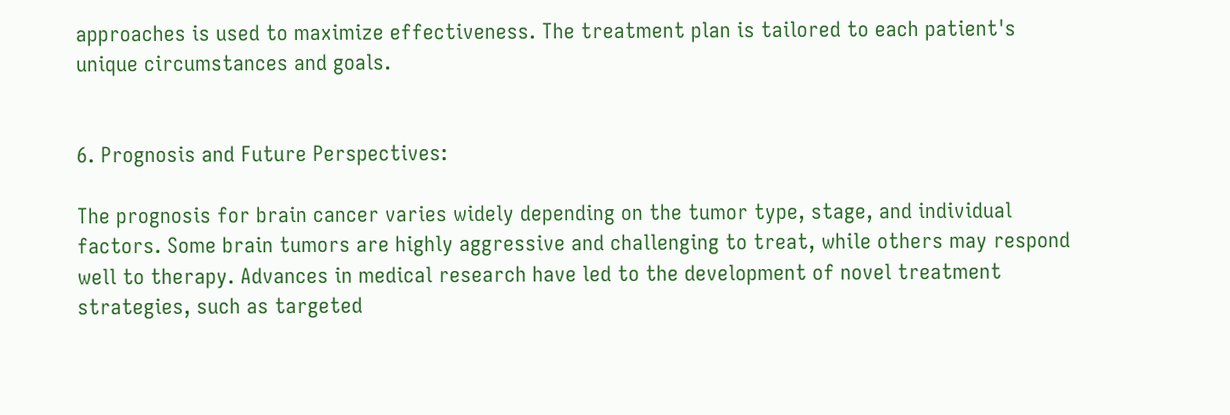approaches is used to maximize effectiveness. The treatment plan is tailored to each patient's unique circumstances and goals.


6. Prognosis and Future Perspectives:

The prognosis for brain cancer varies widely depending on the tumor type, stage, and individual factors. Some brain tumors are highly aggressive and challenging to treat, while others may respond well to therapy. Advances in medical research have led to the development of novel treatment strategies, such as targeted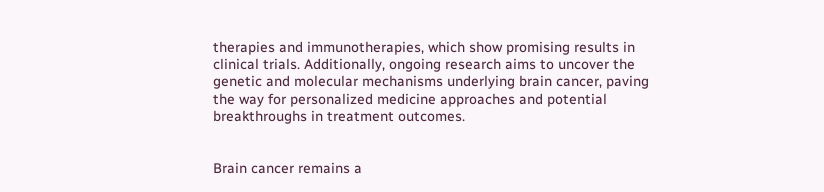therapies and immunotherapies, which show promising results in clinical trials. Additionally, ongoing research aims to uncover the genetic and molecular mechanisms underlying brain cancer, paving the way for personalized medicine approaches and potential breakthroughs in treatment outcomes.


Brain cancer remains a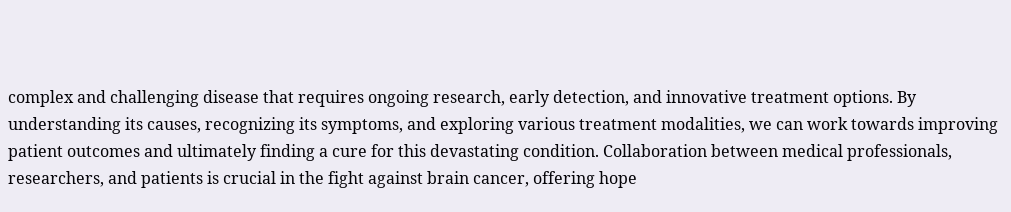complex and challenging disease that requires ongoing research, early detection, and innovative treatment options. By understanding its causes, recognizing its symptoms, and exploring various treatment modalities, we can work towards improving patient outcomes and ultimately finding a cure for this devastating condition. Collaboration between medical professionals, researchers, and patients is crucial in the fight against brain cancer, offering hope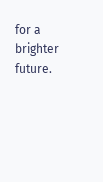for a brighter future.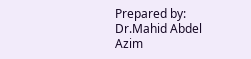Prepared by: Dr.Mahid Abdel Azim